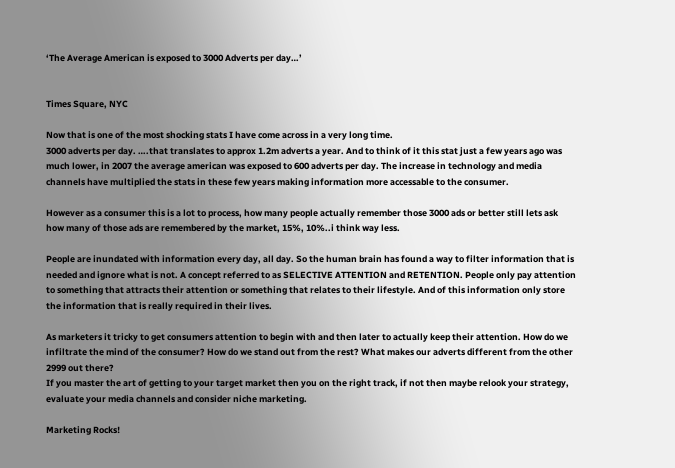‘The Average American is exposed to 3000 Adverts per day…’


Times Square, NYC

Now that is one of the most shocking stats I have come across in a very long time.
3000 adverts per day. ….that translates to approx 1.2m adverts a year. And to think of it this stat just a few years ago was much lower, in 2007 the average american was exposed to 600 adverts per day. The increase in technology and media channels have multiplied the stats in these few years making information more accessable to the consumer.

However as a consumer this is a lot to process, how many people actually remember those 3000 ads or better still lets ask how many of those ads are remembered by the market, 15%, 10%..i think way less.

People are inundated with information every day, all day. So the human brain has found a way to filter information that is needed and ignore what is not. A concept referred to as SELECTIVE ATTENTION and RETENTION. People only pay attention to something that attracts their attention or something that relates to their lifestyle. And of this information only store the information that is really required in their lives.

As marketers it tricky to get consumers attention to begin with and then later to actually keep their attention. How do we infiltrate the mind of the consumer? How do we stand out from the rest? What makes our adverts different from the other 2999 out there?
If you master the art of getting to your target market then you on the right track, if not then maybe relook your strategy, evaluate your media channels and consider niche marketing.

Marketing Rocks!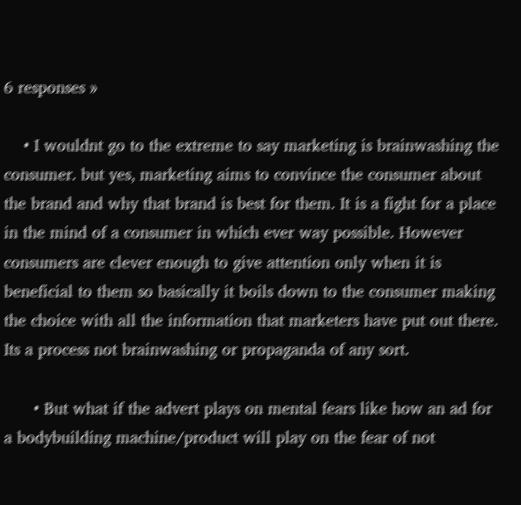6 responses »

    • I wouldnt go to the extreme to say marketing is brainwashing the consumer. but yes, marketing aims to convince the consumer about the brand and why that brand is best for them. It is a fight for a place in the mind of a consumer in which ever way possible. However consumers are clever enough to give attention only when it is beneficial to them so basically it boils down to the consumer making the choice with all the information that marketers have put out there. Its a process not brainwashing or propaganda of any sort.

      • But what if the advert plays on mental fears like how an ad for a bodybuilding machine/product will play on the fear of not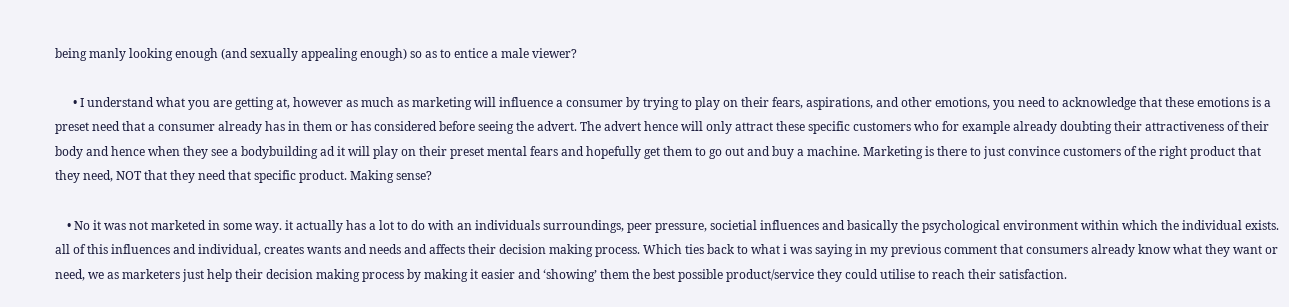being manly looking enough (and sexually appealing enough) so as to entice a male viewer?

      • I understand what you are getting at, however as much as marketing will influence a consumer by trying to play on their fears, aspirations, and other emotions, you need to acknowledge that these emotions is a preset need that a consumer already has in them or has considered before seeing the advert. The advert hence will only attract these specific customers who for example already doubting their attractiveness of their body and hence when they see a bodybuilding ad it will play on their preset mental fears and hopefully get them to go out and buy a machine. Marketing is there to just convince customers of the right product that they need, NOT that they need that specific product. Making sense?

    • No it was not marketed in some way. it actually has a lot to do with an individuals surroundings, peer pressure, societial influences and basically the psychological environment within which the individual exists. all of this influences and individual, creates wants and needs and affects their decision making process. Which ties back to what i was saying in my previous comment that consumers already know what they want or need, we as marketers just help their decision making process by making it easier and ‘showing’ them the best possible product/service they could utilise to reach their satisfaction.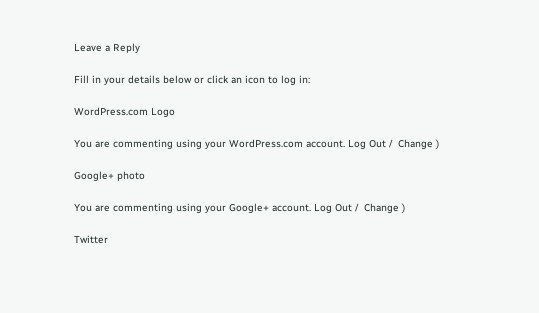Leave a Reply

Fill in your details below or click an icon to log in:

WordPress.com Logo

You are commenting using your WordPress.com account. Log Out /  Change )

Google+ photo

You are commenting using your Google+ account. Log Out /  Change )

Twitter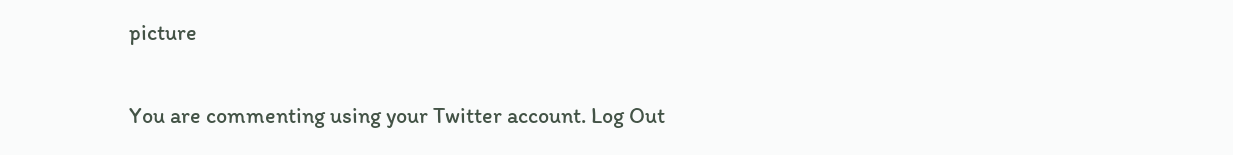picture

You are commenting using your Twitter account. Log Out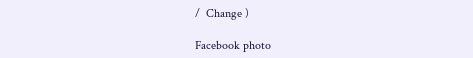/  Change )

Facebook photo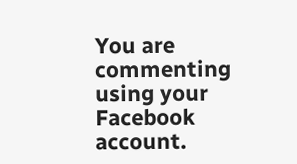You are commenting using your Facebook account.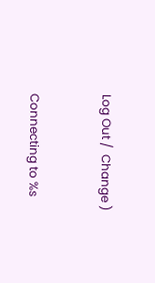Log Out /  Change )


Connecting to %s